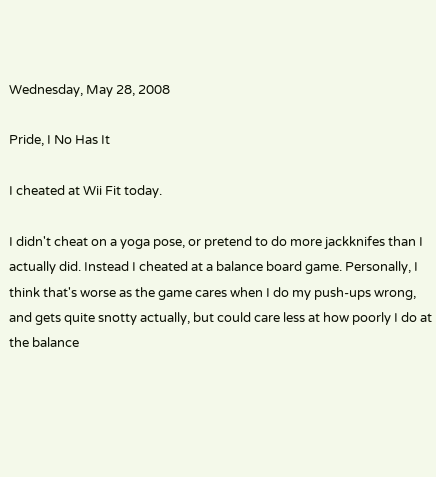Wednesday, May 28, 2008

Pride, I No Has It

I cheated at Wii Fit today.

I didn't cheat on a yoga pose, or pretend to do more jackknifes than I actually did. Instead I cheated at a balance board game. Personally, I think that's worse as the game cares when I do my push-ups wrong, and gets quite snotty actually, but could care less at how poorly I do at the balance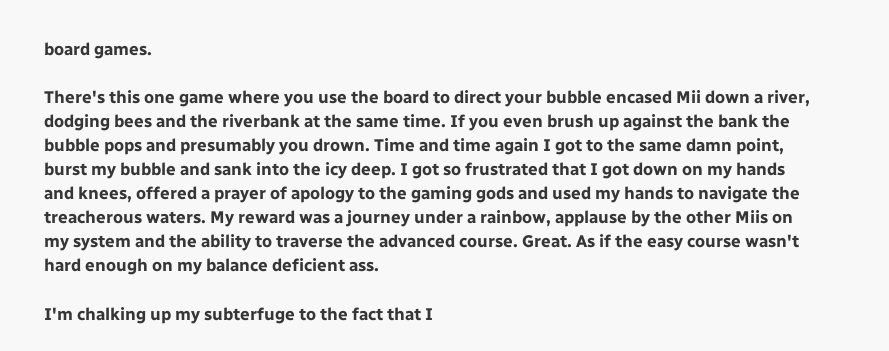board games.

There's this one game where you use the board to direct your bubble encased Mii down a river, dodging bees and the riverbank at the same time. If you even brush up against the bank the bubble pops and presumably you drown. Time and time again I got to the same damn point, burst my bubble and sank into the icy deep. I got so frustrated that I got down on my hands and knees, offered a prayer of apology to the gaming gods and used my hands to navigate the treacherous waters. My reward was a journey under a rainbow, applause by the other Miis on my system and the ability to traverse the advanced course. Great. As if the easy course wasn't hard enough on my balance deficient ass.

I'm chalking up my subterfuge to the fact that I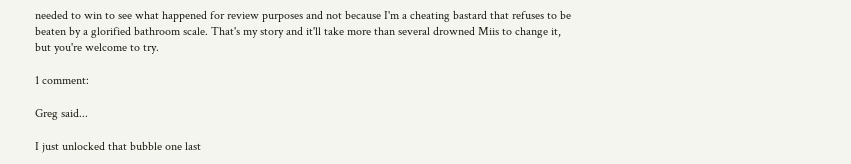needed to win to see what happened for review purposes and not because I'm a cheating bastard that refuses to be beaten by a glorified bathroom scale. That's my story and it'll take more than several drowned Miis to change it, but you're welcome to try.

1 comment:

Greg said...

I just unlocked that bubble one last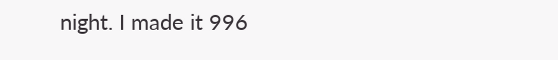night. I made it 996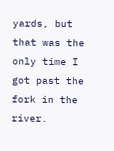yards, but that was the only time I got past the fork in the river.